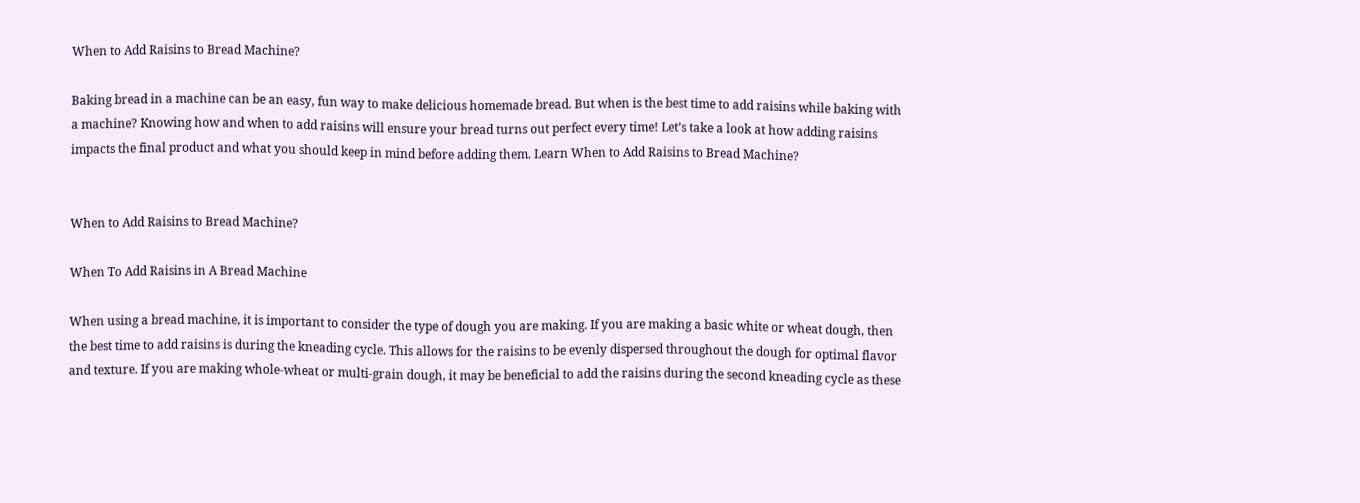When to Add Raisins to Bread Machine?

Baking bread in a machine can be an easy, fun way to make delicious homemade bread. But when is the best time to add raisins while baking with a machine? Knowing how and when to add raisins will ensure your bread turns out perfect every time! Let’s take a look at how adding raisins impacts the final product and what you should keep in mind before adding them. Learn When to Add Raisins to Bread Machine?


When to Add Raisins to Bread Machine?

When To Add Raisins in A Bread Machine

When using a bread machine, it is important to consider the type of dough you are making. If you are making a basic white or wheat dough, then the best time to add raisins is during the kneading cycle. This allows for the raisins to be evenly dispersed throughout the dough for optimal flavor and texture. If you are making whole-wheat or multi-grain dough, it may be beneficial to add the raisins during the second kneading cycle as these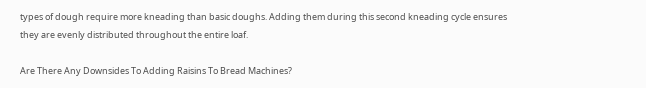types of dough require more kneading than basic doughs. Adding them during this second kneading cycle ensures they are evenly distributed throughout the entire loaf.

Are There Any Downsides To Adding Raisins To Bread Machines?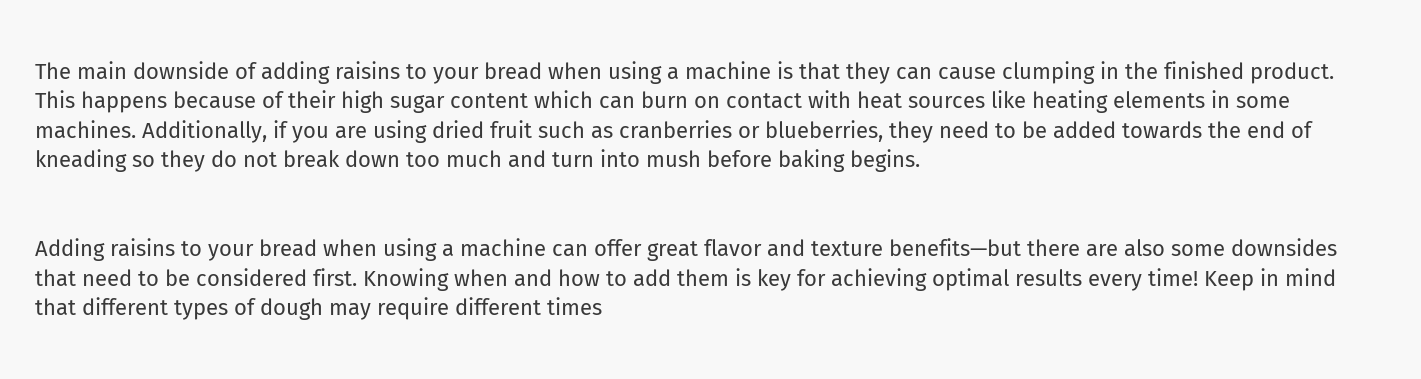The main downside of adding raisins to your bread when using a machine is that they can cause clumping in the finished product. This happens because of their high sugar content which can burn on contact with heat sources like heating elements in some machines. Additionally, if you are using dried fruit such as cranberries or blueberries, they need to be added towards the end of kneading so they do not break down too much and turn into mush before baking begins.


Adding raisins to your bread when using a machine can offer great flavor and texture benefits—but there are also some downsides that need to be considered first. Knowing when and how to add them is key for achieving optimal results every time! Keep in mind that different types of dough may require different times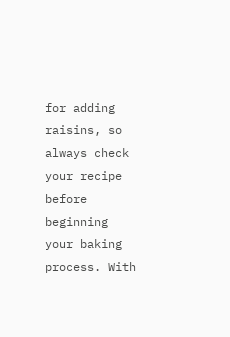for adding raisins, so always check your recipe before beginning your baking process. With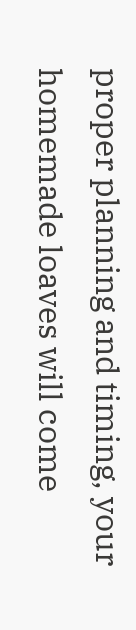proper planning and timing, your homemade loaves will come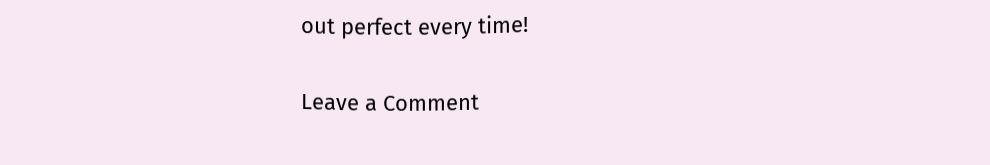out perfect every time!

Leave a Comment